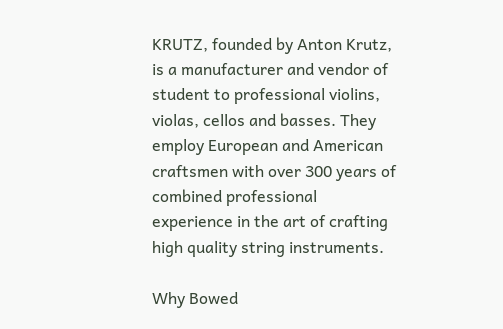KRUTZ, founded by Anton Krutz, is a manufacturer and vendor of student to professional violins, violas, cellos and basses. They employ European and American craftsmen with over 300 years of combined professional experience in the art of crafting high quality string instruments.

Why Bowed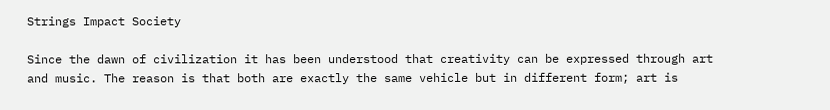Strings Impact Society

Since the dawn of civilization it has been understood that creativity can be expressed through art and music. The reason is that both are exactly the same vehicle but in different form; art is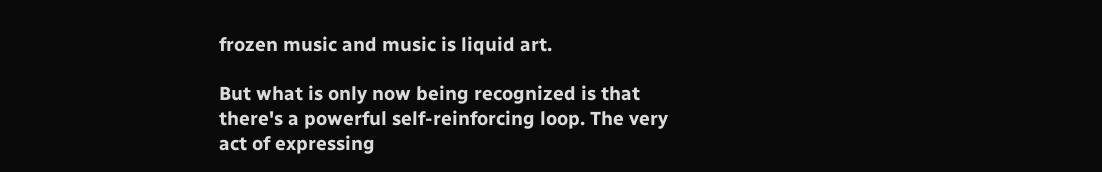frozen music and music is liquid art.

But what is only now being recognized is that there's a powerful self-reinforcing loop. The very act of expressing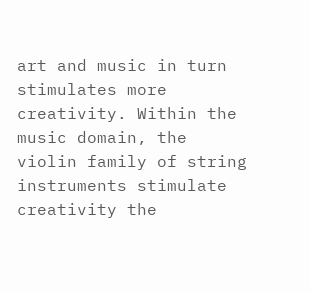art and music in turn stimulates more creativity. Within the music domain, the violin family of string instruments stimulate creativity the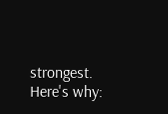strongest. Here's why: